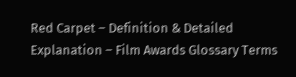Red Carpet – Definition & Detailed Explanation – Film Awards Glossary Terms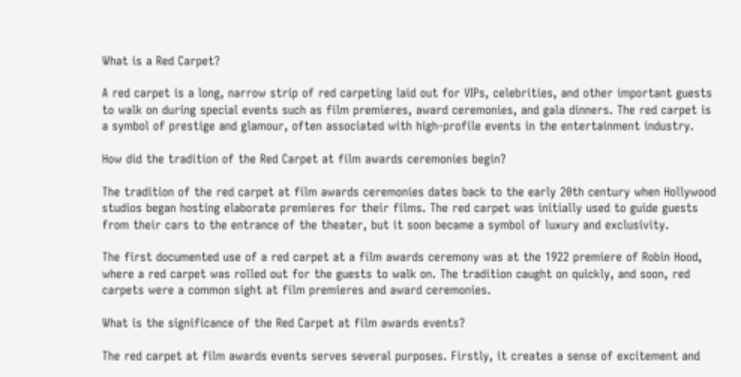What is a Red Carpet?

A red carpet is a long, narrow strip of red carpeting laid out for VIPs, celebrities, and other important guests to walk on during special events such as film premieres, award ceremonies, and gala dinners. The red carpet is a symbol of prestige and glamour, often associated with high-profile events in the entertainment industry.

How did the tradition of the Red Carpet at film awards ceremonies begin?

The tradition of the red carpet at film awards ceremonies dates back to the early 20th century when Hollywood studios began hosting elaborate premieres for their films. The red carpet was initially used to guide guests from their cars to the entrance of the theater, but it soon became a symbol of luxury and exclusivity.

The first documented use of a red carpet at a film awards ceremony was at the 1922 premiere of Robin Hood, where a red carpet was rolled out for the guests to walk on. The tradition caught on quickly, and soon, red carpets were a common sight at film premieres and award ceremonies.

What is the significance of the Red Carpet at film awards events?

The red carpet at film awards events serves several purposes. Firstly, it creates a sense of excitement and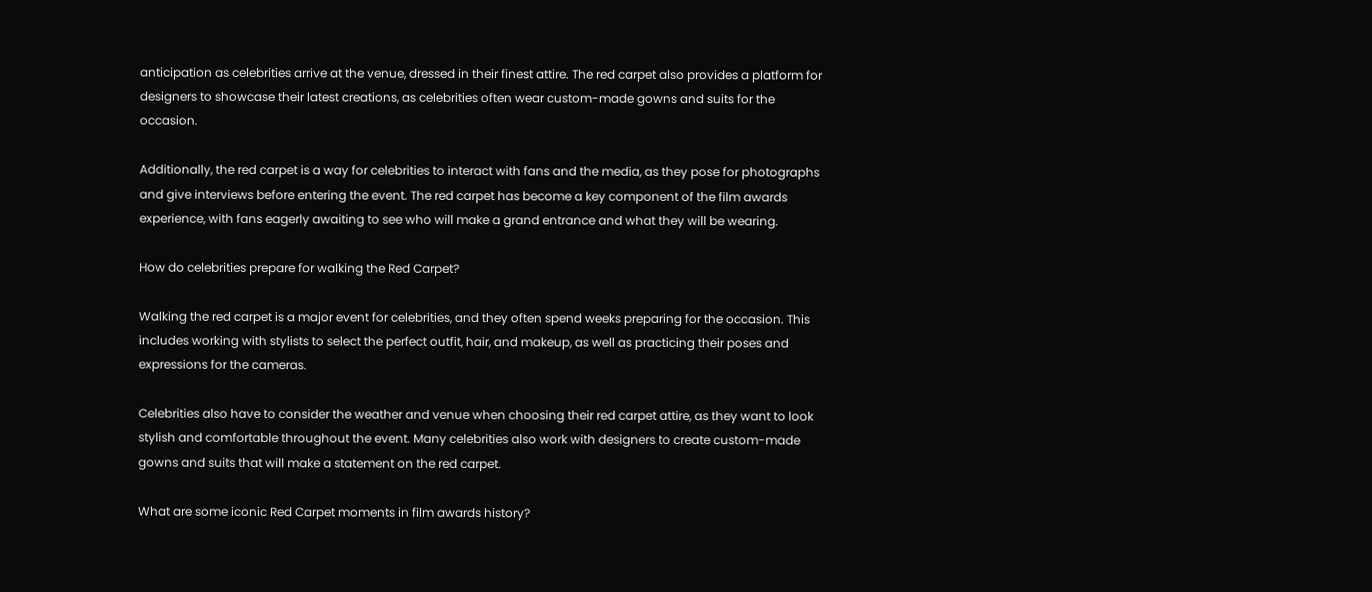anticipation as celebrities arrive at the venue, dressed in their finest attire. The red carpet also provides a platform for designers to showcase their latest creations, as celebrities often wear custom-made gowns and suits for the occasion.

Additionally, the red carpet is a way for celebrities to interact with fans and the media, as they pose for photographs and give interviews before entering the event. The red carpet has become a key component of the film awards experience, with fans eagerly awaiting to see who will make a grand entrance and what they will be wearing.

How do celebrities prepare for walking the Red Carpet?

Walking the red carpet is a major event for celebrities, and they often spend weeks preparing for the occasion. This includes working with stylists to select the perfect outfit, hair, and makeup, as well as practicing their poses and expressions for the cameras.

Celebrities also have to consider the weather and venue when choosing their red carpet attire, as they want to look stylish and comfortable throughout the event. Many celebrities also work with designers to create custom-made gowns and suits that will make a statement on the red carpet.

What are some iconic Red Carpet moments in film awards history?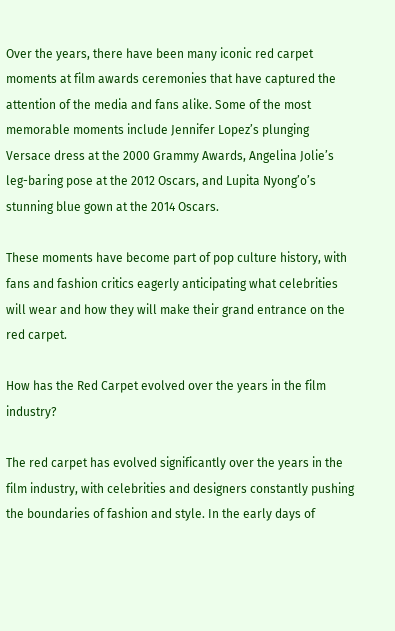Over the years, there have been many iconic red carpet moments at film awards ceremonies that have captured the attention of the media and fans alike. Some of the most memorable moments include Jennifer Lopez’s plunging Versace dress at the 2000 Grammy Awards, Angelina Jolie’s leg-baring pose at the 2012 Oscars, and Lupita Nyong’o’s stunning blue gown at the 2014 Oscars.

These moments have become part of pop culture history, with fans and fashion critics eagerly anticipating what celebrities will wear and how they will make their grand entrance on the red carpet.

How has the Red Carpet evolved over the years in the film industry?

The red carpet has evolved significantly over the years in the film industry, with celebrities and designers constantly pushing the boundaries of fashion and style. In the early days of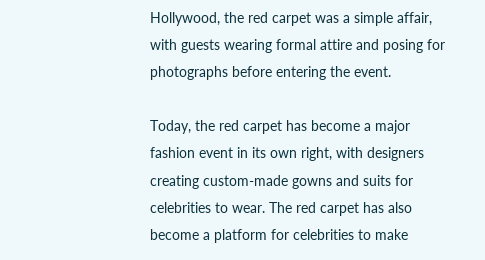Hollywood, the red carpet was a simple affair, with guests wearing formal attire and posing for photographs before entering the event.

Today, the red carpet has become a major fashion event in its own right, with designers creating custom-made gowns and suits for celebrities to wear. The red carpet has also become a platform for celebrities to make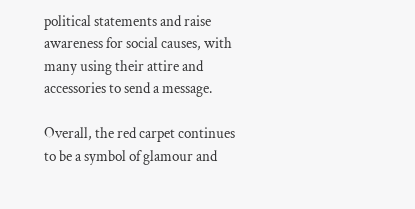political statements and raise awareness for social causes, with many using their attire and accessories to send a message.

Overall, the red carpet continues to be a symbol of glamour and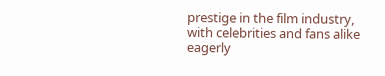prestige in the film industry, with celebrities and fans alike eagerly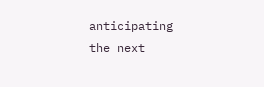anticipating the next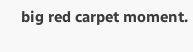big red carpet moment.